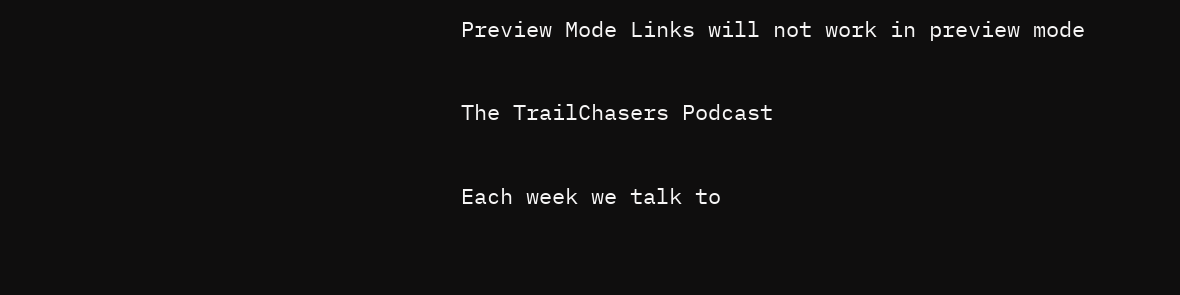Preview Mode Links will not work in preview mode

The TrailChasers Podcast

Each week we talk to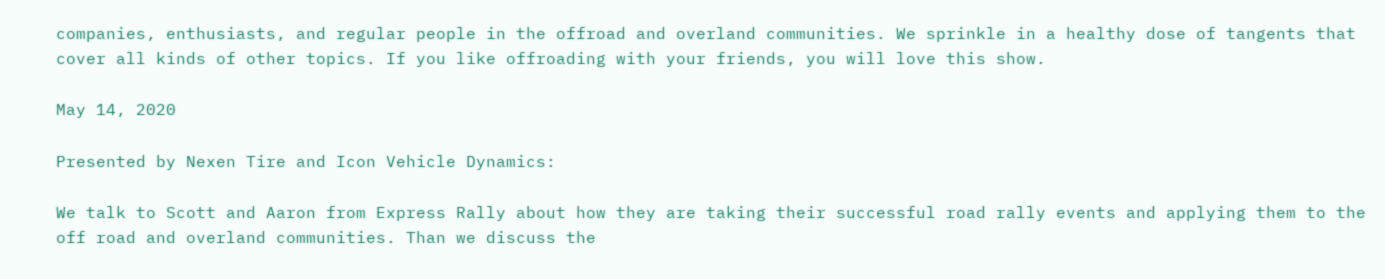companies, enthusiasts, and regular people in the offroad and overland communities. We sprinkle in a healthy dose of tangents that cover all kinds of other topics. If you like offroading with your friends, you will love this show.

May 14, 2020

Presented by Nexen Tire and Icon Vehicle Dynamics:

We talk to Scott and Aaron from Express Rally about how they are taking their successful road rally events and applying them to the off road and overland communities. Than we discuss the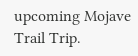upcoming Mojave Trail Trip.